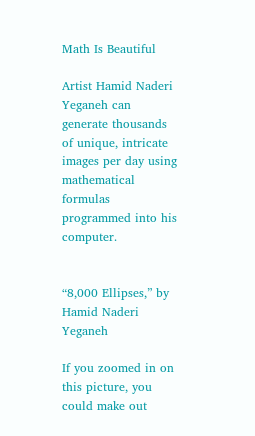Math Is Beautiful

Artist Hamid Naderi Yeganeh can generate thousands of unique, intricate images per day using mathematical formulas programmed into his computer.


“8,000 Ellipses,” by Hamid Naderi Yeganeh

If you zoomed in on this picture, you could make out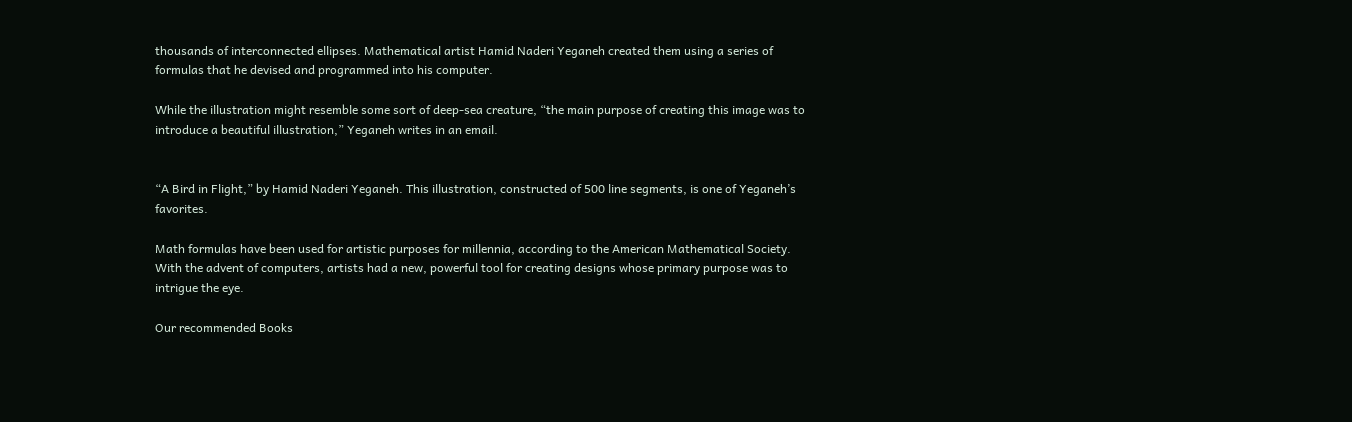thousands of interconnected ellipses. Mathematical artist Hamid Naderi Yeganeh created them using a series of formulas that he devised and programmed into his computer.

While the illustration might resemble some sort of deep-sea creature, “the main purpose of creating this image was to introduce a beautiful illustration,” Yeganeh writes in an email.


“A Bird in Flight,” by Hamid Naderi Yeganeh. This illustration, constructed of 500 line segments, is one of Yeganeh’s favorites.

Math formulas have been used for artistic purposes for millennia, according to the American Mathematical Society. With the advent of computers, artists had a new, powerful tool for creating designs whose primary purpose was to intrigue the eye.

Our recommended Books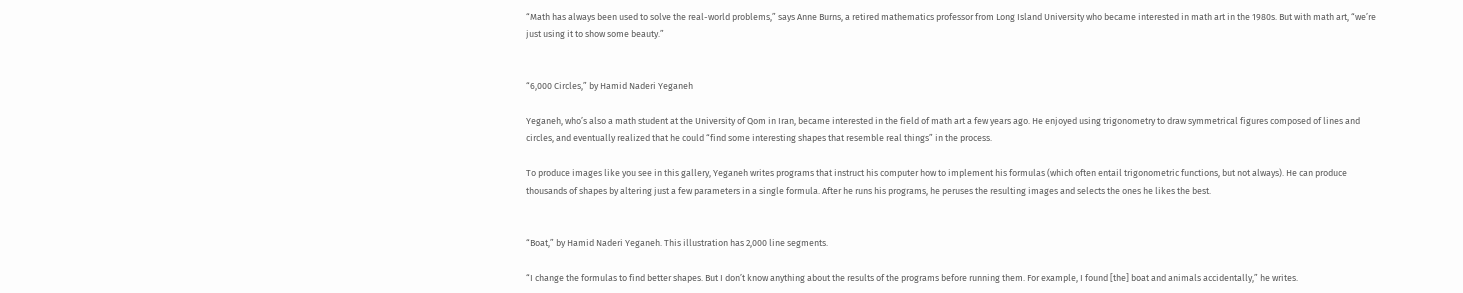“Math has always been used to solve the real-world problems,” says Anne Burns, a retired mathematics professor from Long Island University who became interested in math art in the 1980s. But with math art, “we’re just using it to show some beauty.”


“6,000 Circles,” by Hamid Naderi Yeganeh

Yeganeh, who’s also a math student at the University of Qom in Iran, became interested in the field of math art a few years ago. He enjoyed using trigonometry to draw symmetrical figures composed of lines and circles, and eventually realized that he could “find some interesting shapes that resemble real things” in the process.

To produce images like you see in this gallery, Yeganeh writes programs that instruct his computer how to implement his formulas (which often entail trigonometric functions, but not always). He can produce thousands of shapes by altering just a few parameters in a single formula. After he runs his programs, he peruses the resulting images and selects the ones he likes the best.


“Boat,” by Hamid Naderi Yeganeh. This illustration has 2,000 line segments.

“I change the formulas to find better shapes. But I don’t know anything about the results of the programs before running them. For example, I found [the] boat and animals accidentally,” he writes.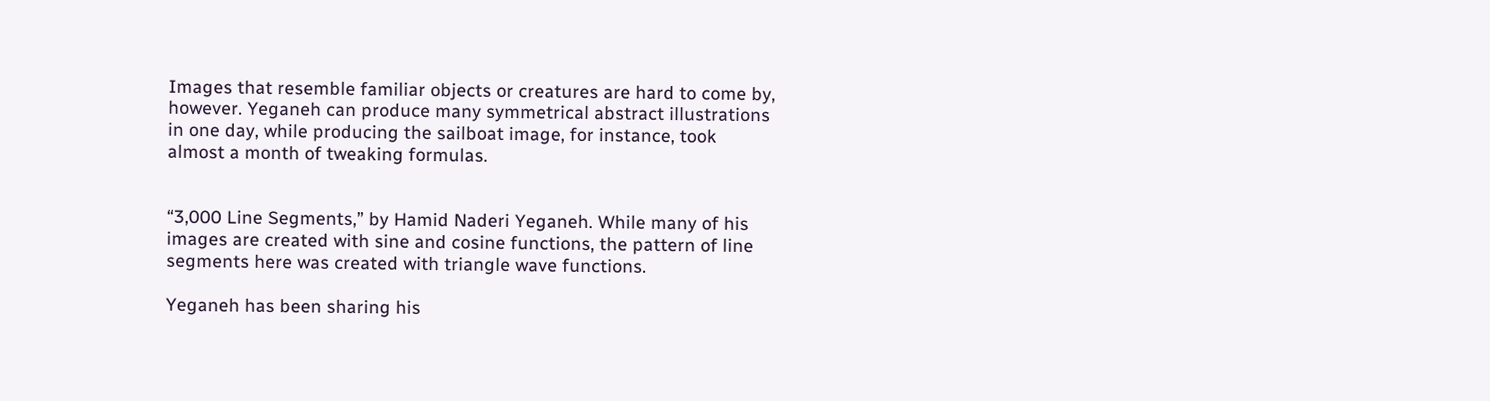Images that resemble familiar objects or creatures are hard to come by, however. Yeganeh can produce many symmetrical abstract illustrations in one day, while producing the sailboat image, for instance, took almost a month of tweaking formulas.


“3,000 Line Segments,” by Hamid Naderi Yeganeh. While many of his images are created with sine and cosine functions, the pattern of line segments here was created with triangle wave functions.

Yeganeh has been sharing his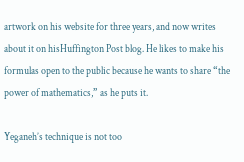artwork on his website for three years, and now writes about it on hisHuffington Post blog. He likes to make his formulas open to the public because he wants to share “the power of mathematics,” as he puts it.

Yeganeh’s technique is not too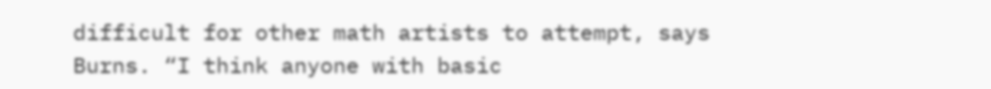difficult for other math artists to attempt, says Burns. “I think anyone with basic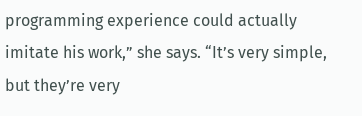programming experience could actually imitate his work,” she says. “It’s very simple, but they’re very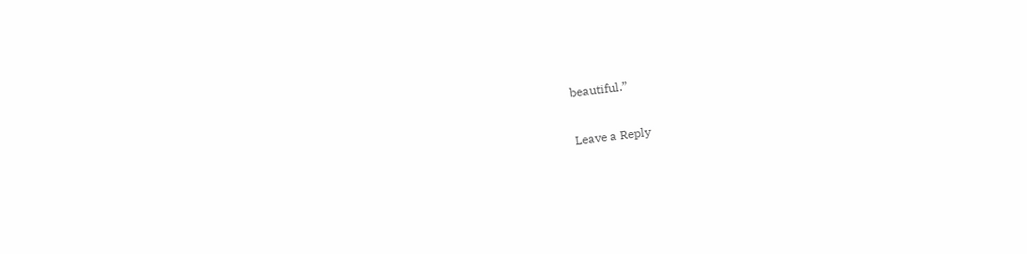beautiful.”

Leave a Reply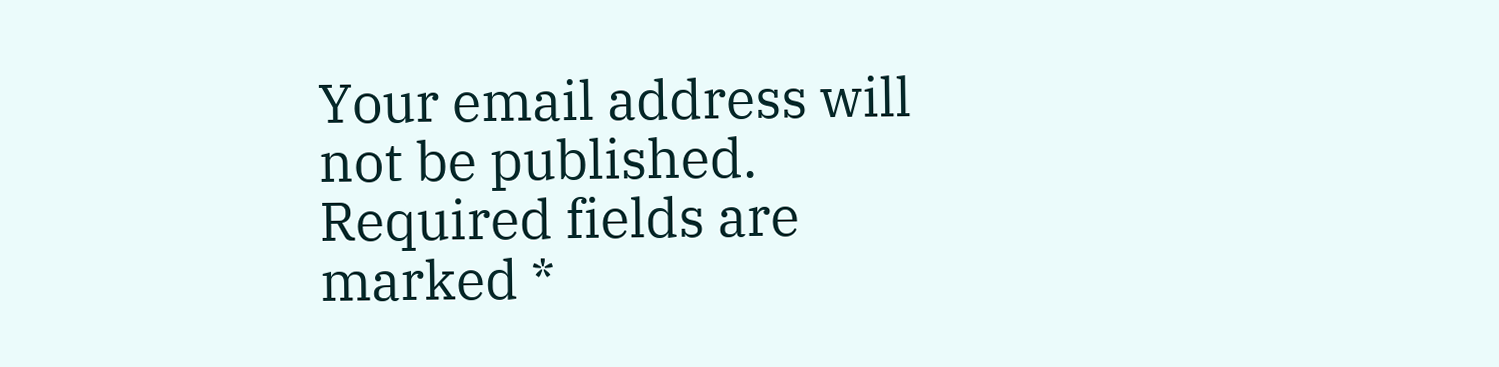Your email address will not be published. Required fields are marked *